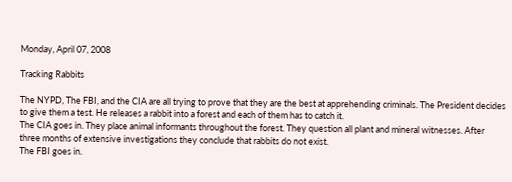Monday, April 07, 2008

Tracking Rabbits

The NYPD, The FBI, and the CIA are all trying to prove that they are the best at apprehending criminals. The President decides to give them a test. He releases a rabbit into a forest and each of them has to catch it.
The CIA goes in. They place animal informants throughout the forest. They question all plant and mineral witnesses. After three months of extensive investigations they conclude that rabbits do not exist.
The FBI goes in.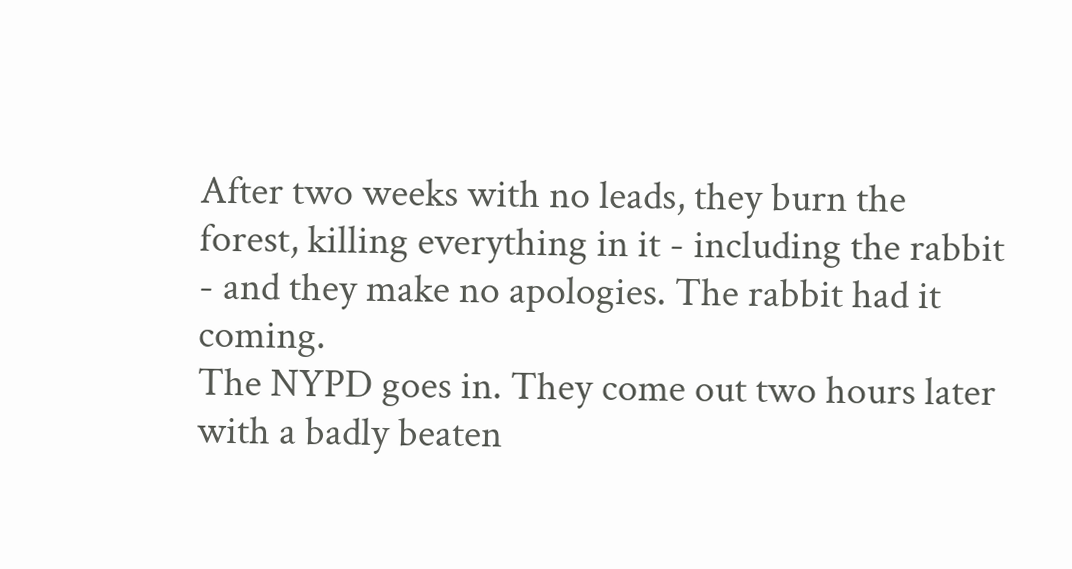After two weeks with no leads, they burn the forest, killing everything in it - including the rabbit - and they make no apologies. The rabbit had it coming.
The NYPD goes in. They come out two hours later with a badly beaten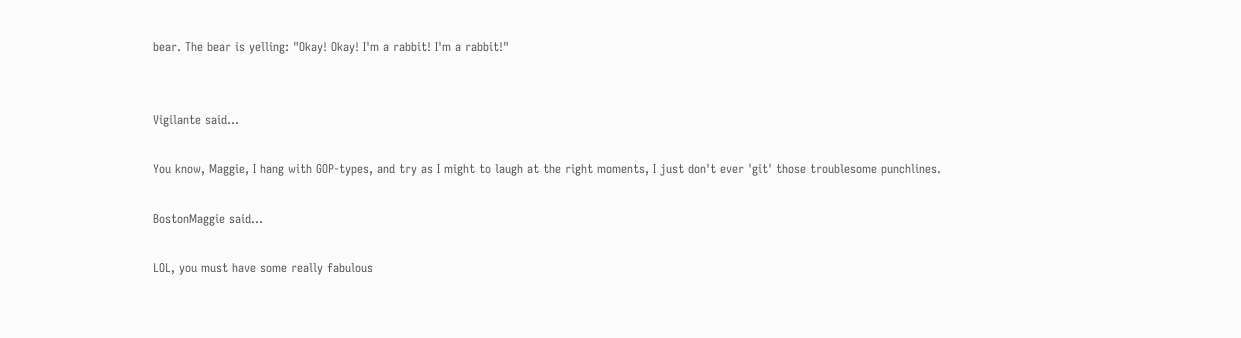bear. The bear is yelling: "Okay! Okay! I'm a rabbit! I'm a rabbit!"


Vigilante said...

You know, Maggie, I hang with GOP-types, and try as I might to laugh at the right moments, I just don't ever 'git' those troublesome punchlines.

BostonMaggie said...

LOL, you must have some really fabulous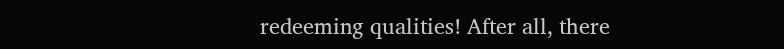redeeming qualities! After all, there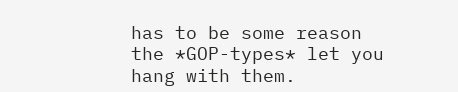has to be some reason the *GOP-types* let you hang with them.